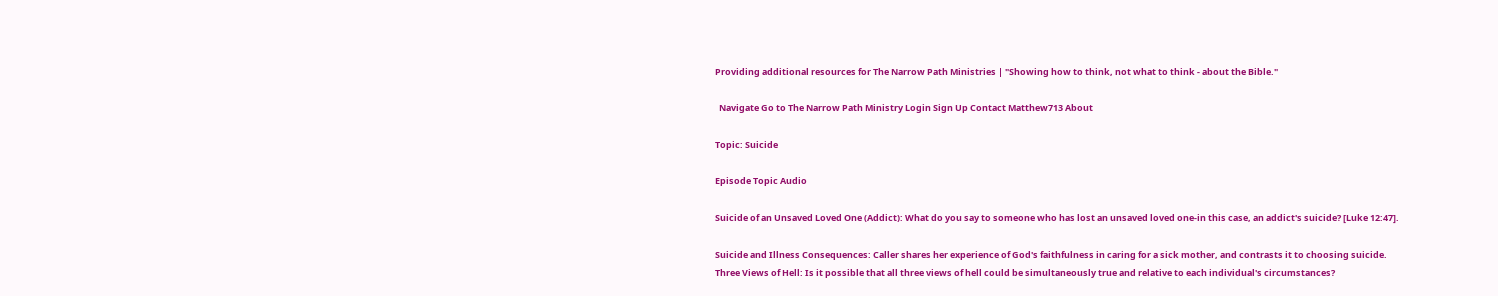Providing additional resources for The Narrow Path Ministries | "Showing how to think, not what to think - about the Bible."

  Navigate Go to The Narrow Path Ministry Login Sign Up Contact Matthew713 About

Topic: Suicide

Episode Topic Audio

Suicide of an Unsaved Loved One (Addict): What do you say to someone who has lost an unsaved loved one-in this case, an addict's suicide? [Luke 12:47].

Suicide and Illness Consequences: Caller shares her experience of God's faithfulness in caring for a sick mother, and contrasts it to choosing suicide.
Three Views of Hell: Is it possible that all three views of hell could be simultaneously true and relative to each individual's circumstances?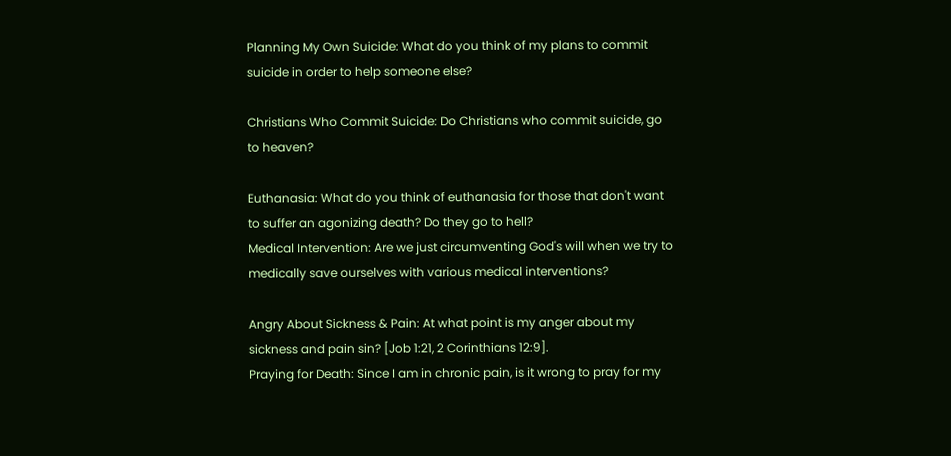Planning My Own Suicide: What do you think of my plans to commit suicide in order to help someone else?

Christians Who Commit Suicide: Do Christians who commit suicide, go to heaven?

Euthanasia: What do you think of euthanasia for those that don't want to suffer an agonizing death? Do they go to hell?
Medical Intervention: Are we just circumventing God's will when we try to medically save ourselves with various medical interventions?

Angry About Sickness & Pain: At what point is my anger about my sickness and pain sin? [Job 1:21, 2 Corinthians 12:9].
Praying for Death: Since I am in chronic pain, is it wrong to pray for my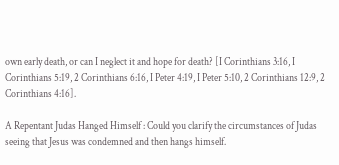own early death, or can I neglect it and hope for death? [I Corinthians 3:16, I Corinthians 5:19, 2 Corinthians 6:16, I Peter 4:19, I Peter 5:10, 2 Corinthians 12:9, 2 Corinthians 4:16].

A Repentant Judas Hanged Himself : Could you clarify the circumstances of Judas seeing that Jesus was condemned and then hangs himself.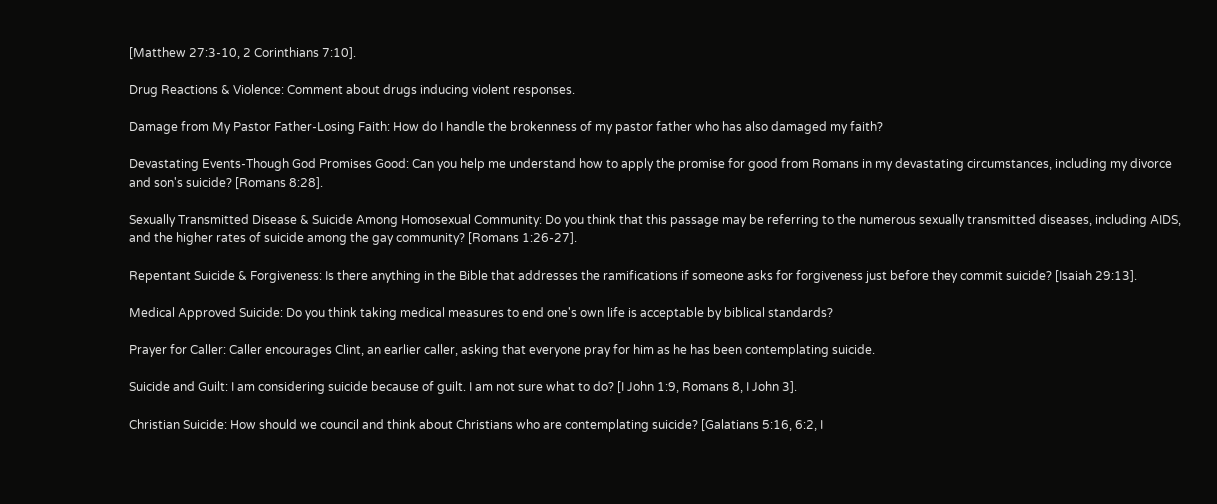[Matthew 27:3-10, 2 Corinthians 7:10].

Drug Reactions & Violence: Comment about drugs inducing violent responses.

Damage from My Pastor Father-Losing Faith: How do I handle the brokenness of my pastor father who has also damaged my faith?

Devastating Events-Though God Promises Good: Can you help me understand how to apply the promise for good from Romans in my devastating circumstances, including my divorce and son's suicide? [Romans 8:28].

Sexually Transmitted Disease & Suicide Among Homosexual Community: Do you think that this passage may be referring to the numerous sexually transmitted diseases, including AIDS, and the higher rates of suicide among the gay community? [Romans 1:26-27].

Repentant Suicide & Forgiveness: Is there anything in the Bible that addresses the ramifications if someone asks for forgiveness just before they commit suicide? [Isaiah 29:13].

Medical Approved Suicide: Do you think taking medical measures to end one's own life is acceptable by biblical standards?

Prayer for Caller: Caller encourages Clint, an earlier caller, asking that everyone pray for him as he has been contemplating suicide.

Suicide and Guilt: I am considering suicide because of guilt. I am not sure what to do? [I John 1:9, Romans 8, I John 3].

Christian Suicide: How should we council and think about Christians who are contemplating suicide? [Galatians 5:16, 6:2, I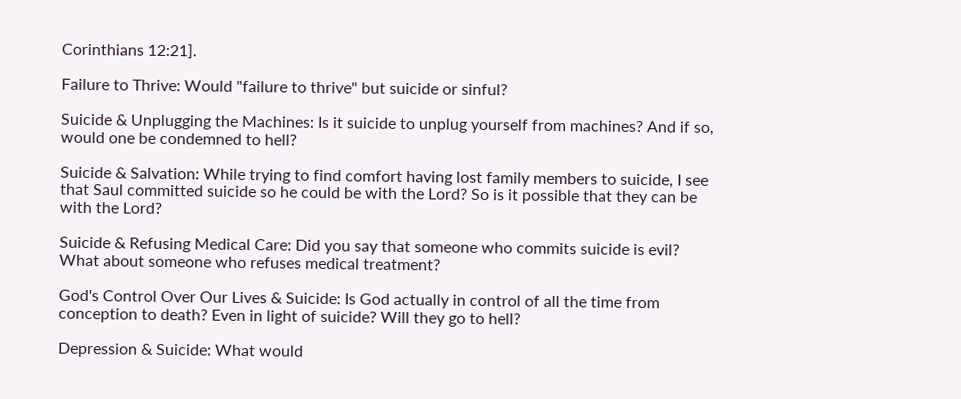Corinthians 12:21].

Failure to Thrive: Would "failure to thrive" but suicide or sinful?

Suicide & Unplugging the Machines: Is it suicide to unplug yourself from machines? And if so, would one be condemned to hell?

Suicide & Salvation: While trying to find comfort having lost family members to suicide, I see that Saul committed suicide so he could be with the Lord? So is it possible that they can be with the Lord?

Suicide & Refusing Medical Care: Did you say that someone who commits suicide is evil? What about someone who refuses medical treatment?

God's Control Over Our Lives & Suicide: Is God actually in control of all the time from conception to death? Even in light of suicide? Will they go to hell?

Depression & Suicide: What would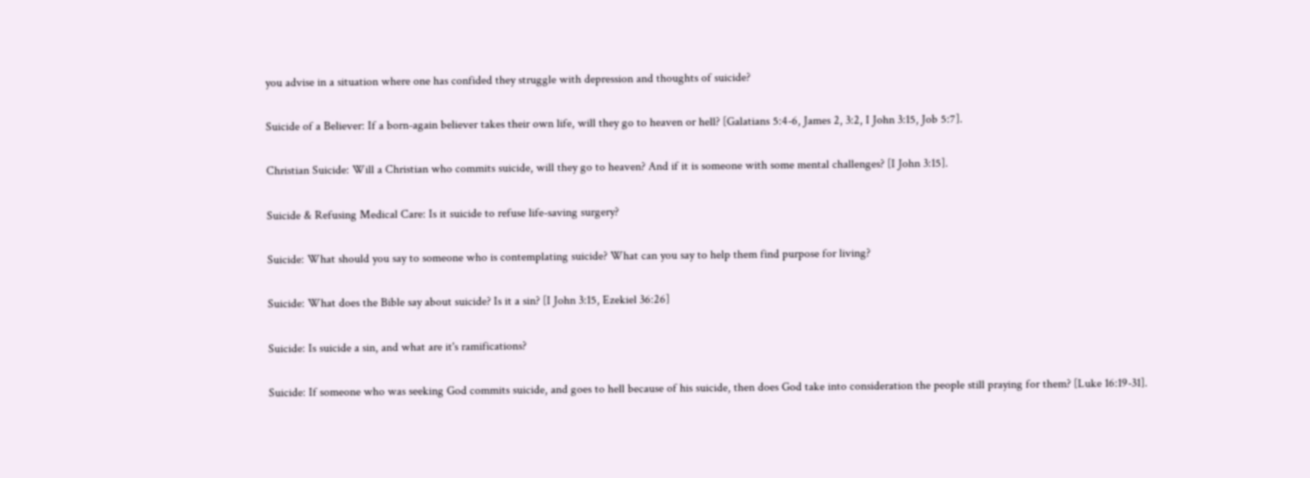you advise in a situation where one has confided they struggle with depression and thoughts of suicide?

Suicide of a Believer: If a born-again believer takes their own life, will they go to heaven or hell? [Galatians 5:4-6, James 2, 3:2, I John 3:15, Job 5:7].

Christian Suicide: Will a Christian who commits suicide, will they go to heaven? And if it is someone with some mental challenges? [I John 3:15].

Suicide & Refusing Medical Care: Is it suicide to refuse life-saving surgery?

Suicide: What should you say to someone who is contemplating suicide? What can you say to help them find purpose for living?

Suicide: What does the Bible say about suicide? Is it a sin? [I John 3:15, Ezekiel 36:26]

Suicide: Is suicide a sin, and what are it's ramifications?

Suicide: If someone who was seeking God commits suicide, and goes to hell because of his suicide, then does God take into consideration the people still praying for them? [Luke 16:19-31].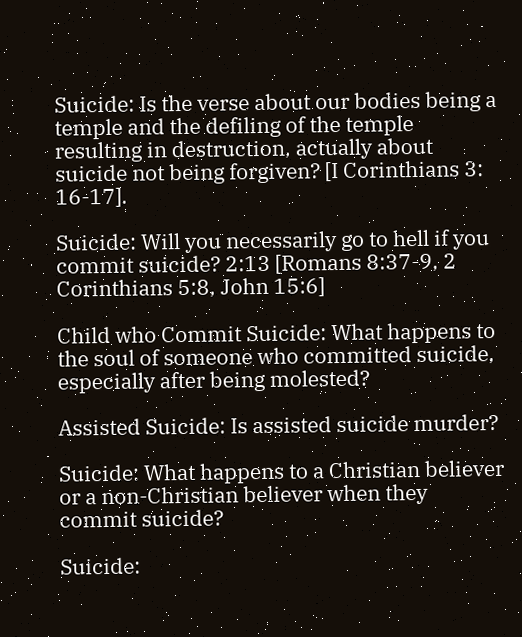Suicide: Is the verse about our bodies being a temple and the defiling of the temple resulting in destruction, actually about suicide not being forgiven? [I Corinthians 3: 16-17].

Suicide: Will you necessarily go to hell if you commit suicide? 2:13 [Romans 8:37-9, 2 Corinthians 5:8, John 15:6]

Child who Commit Suicide: What happens to the soul of someone who committed suicide, especially after being molested?

Assisted Suicide: Is assisted suicide murder?

Suicide: What happens to a Christian believer or a non-Christian believer when they commit suicide?

Suicide: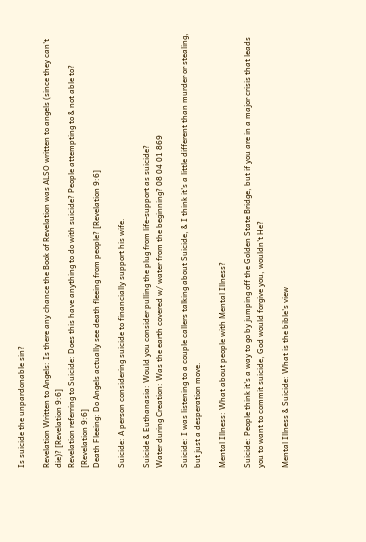Is suicide the unpardonable sin?

Revelation Written to Angels: Is there any chance the Book of Revelation was ALSO written to angels (since they can't die)? [Revelation 9:6]
Revelation referring to Suicide: Does this have anything to do with suicide? People attempting to & not able to? [Revelation 9:6]
Death Fleeing: Do Angels actually see death fleeing from people? [Revelation 9:6]

Suicide: A person considering suicide to financially support his wife.

Suicide & Euthanasia: Would you consider pulling the plug from life-support as suicide?
Water during Creation: Was the earth covered w/ water from the beginning? 08 04 01 869

Suicide: I was listening to a couple callers talking about Suicide, & I think it's a little different than murder or stealing, but just a desperation move.

Mental Illness: What about people with Mental Illness?

Suicide: People think it's a way to go by jumping off the Golden State Bridge, but if you are in a major crisis that leads you to want to commit suicide, God would forgive you, wouldn't He?

Mental Illness & Suicide: What is the bible's view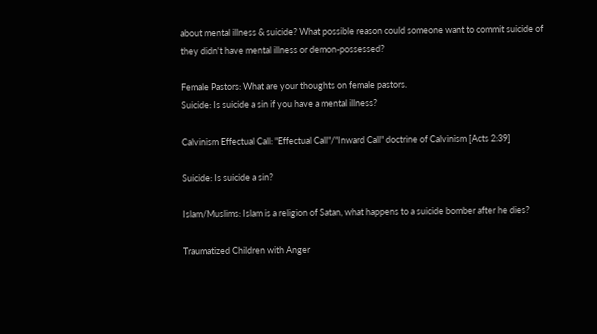about mental illness & suicide? What possible reason could someone want to commit suicide of they didn't have mental illness or demon-possessed?

Female Pastors: What are your thoughts on female pastors.
Suicide: Is suicide a sin if you have a mental illness?

Calvinism Effectual Call: "Effectual Call"/"Inward Call" doctrine of Calvinism [Acts 2:39]

Suicide: Is suicide a sin?

Islam/Muslims: Islam is a religion of Satan, what happens to a suicide bomber after he dies?

Traumatized Children with Anger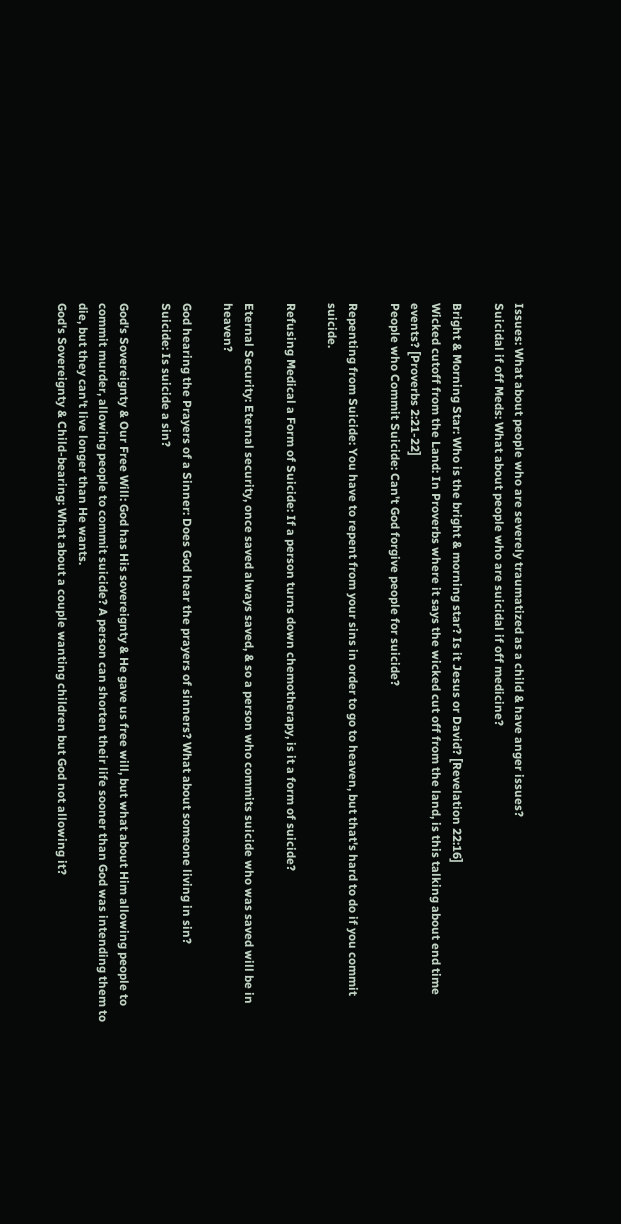Issues: What about people who are severely traumatized as a child & have anger issues?
Suicidal if off Meds: What about people who are suicidal if off medicine?

Bright & Morning Star: Who is the bright & morning star? Is it Jesus or David? [Revelation 22:16]
Wicked cutoff from the Land: In Proverbs where it says the wicked cut off from the land, is this talking about end time events? [Proverbs 2:21-22]
People who Commit Suicide: Can't God forgive people for suicide?

Repenting from Suicide: You have to repent from your sins in order to go to heaven, but that's hard to do if you commit suicide.

Refusing Medical a Form of Suicide: If a person turns down chemotherapy, is it a form of suicide?

Eternal Security: Eternal security, once saved always saved, & so a person who commits suicide who was saved will be in heaven?

God hearing the Prayers of a Sinner: Does God hear the prayers of sinners? What about someone living in sin?
Suicide: Is suicide a sin?

God's Sovereignty & Our Free Will: God has His sovereignty & He gave us free will, but what about Him allowing people to commit murder, allowing people to commit suicide? A person can shorten their life sooner than God was intending them to die, but they can't live longer than He wants.
God's Sovereignty & Child-bearing: What about a couple wanting children but God not allowing it?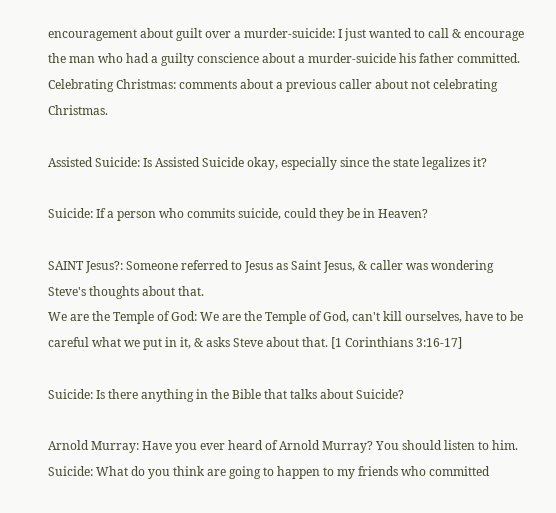encouragement about guilt over a murder-suicide: I just wanted to call & encourage the man who had a guilty conscience about a murder-suicide his father committed.
Celebrating Christmas: comments about a previous caller about not celebrating Christmas.

Assisted Suicide: Is Assisted Suicide okay, especially since the state legalizes it?

Suicide: If a person who commits suicide, could they be in Heaven?

SAINT Jesus?: Someone referred to Jesus as Saint Jesus, & caller was wondering Steve's thoughts about that.
We are the Temple of God: We are the Temple of God, can't kill ourselves, have to be careful what we put in it, & asks Steve about that. [1 Corinthians 3:16-17]

Suicide: Is there anything in the Bible that talks about Suicide?

Arnold Murray: Have you ever heard of Arnold Murray? You should listen to him.
Suicide: What do you think are going to happen to my friends who committed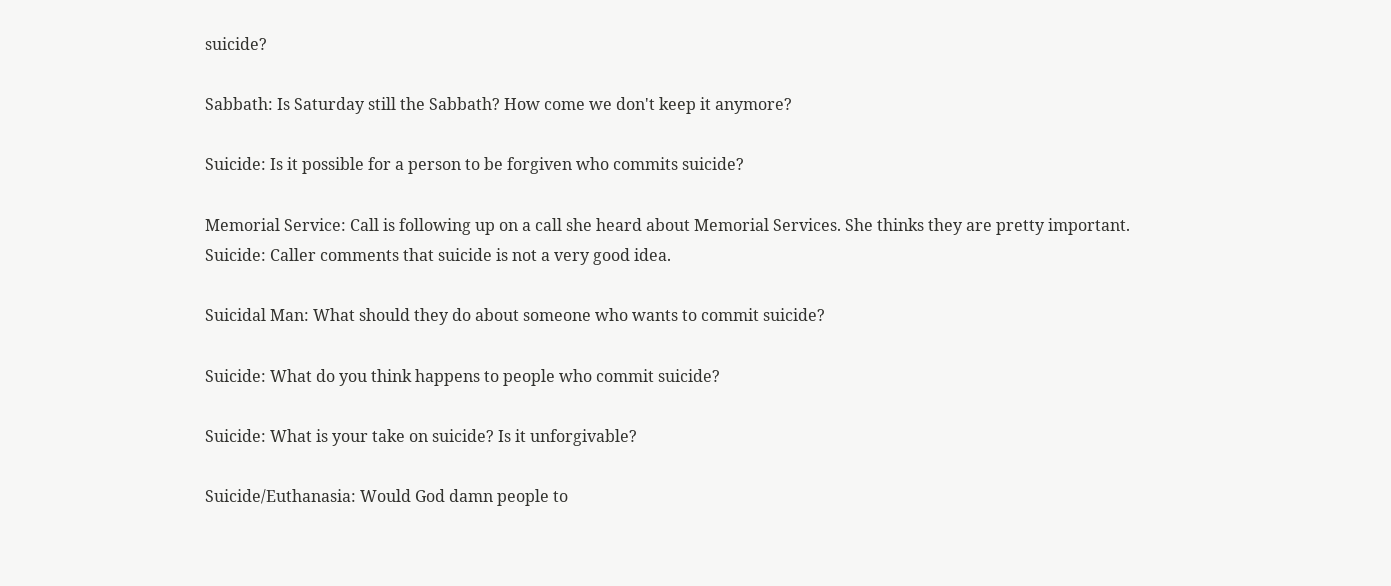suicide?

Sabbath: Is Saturday still the Sabbath? How come we don't keep it anymore?

Suicide: Is it possible for a person to be forgiven who commits suicide?

Memorial Service: Call is following up on a call she heard about Memorial Services. She thinks they are pretty important.
Suicide: Caller comments that suicide is not a very good idea.

Suicidal Man: What should they do about someone who wants to commit suicide?

Suicide: What do you think happens to people who commit suicide?

Suicide: What is your take on suicide? Is it unforgivable?

Suicide/Euthanasia: Would God damn people to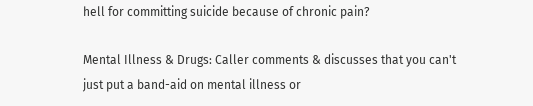hell for committing suicide because of chronic pain?

Mental Illness & Drugs: Caller comments & discusses that you can't just put a band-aid on mental illness or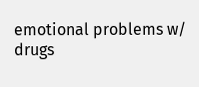emotional problems w/ drugs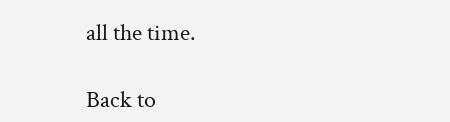all the time.

Back to